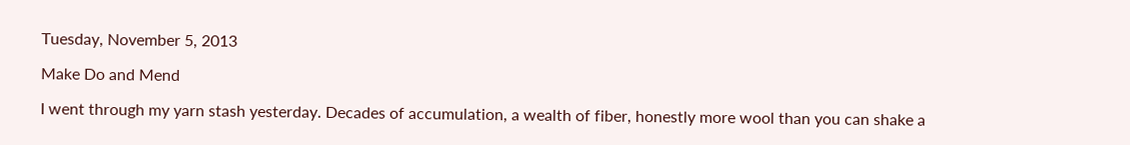Tuesday, November 5, 2013

Make Do and Mend

I went through my yarn stash yesterday. Decades of accumulation, a wealth of fiber, honestly more wool than you can shake a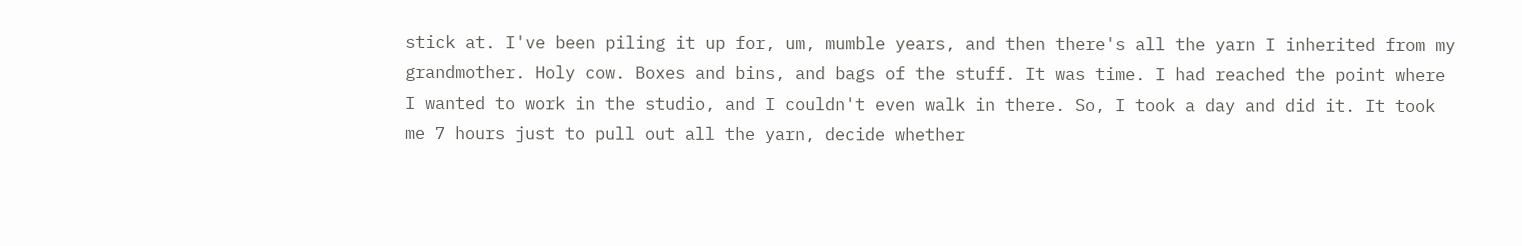stick at. I've been piling it up for, um, mumble years, and then there's all the yarn I inherited from my grandmother. Holy cow. Boxes and bins, and bags of the stuff. It was time. I had reached the point where I wanted to work in the studio, and I couldn't even walk in there. So, I took a day and did it. It took me 7 hours just to pull out all the yarn, decide whether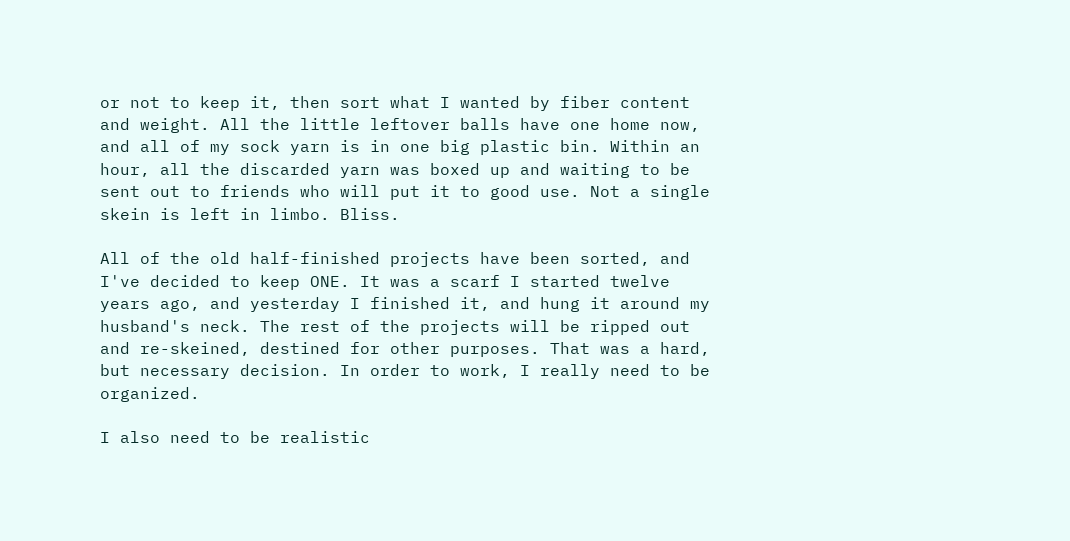or not to keep it, then sort what I wanted by fiber content and weight. All the little leftover balls have one home now, and all of my sock yarn is in one big plastic bin. Within an hour, all the discarded yarn was boxed up and waiting to be sent out to friends who will put it to good use. Not a single skein is left in limbo. Bliss.

All of the old half-finished projects have been sorted, and I've decided to keep ONE. It was a scarf I started twelve years ago, and yesterday I finished it, and hung it around my husband's neck. The rest of the projects will be ripped out and re-skeined, destined for other purposes. That was a hard, but necessary decision. In order to work, I really need to be organized.

I also need to be realistic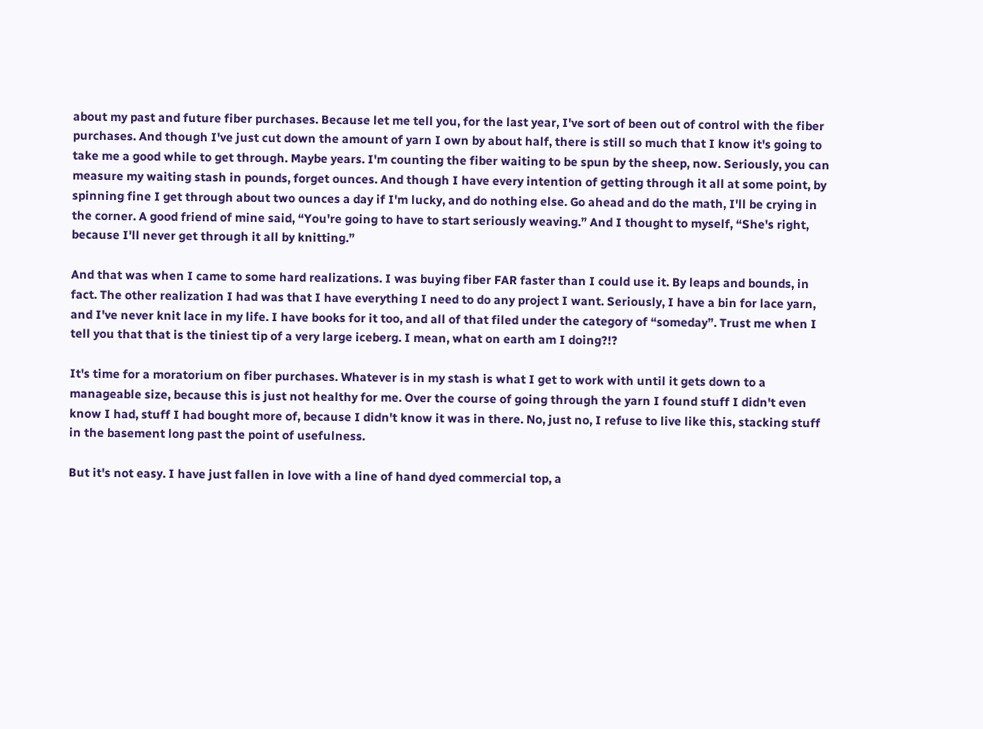about my past and future fiber purchases. Because let me tell you, for the last year, I've sort of been out of control with the fiber purchases. And though I've just cut down the amount of yarn I own by about half, there is still so much that I know it's going to take me a good while to get through. Maybe years. I'm counting the fiber waiting to be spun by the sheep, now. Seriously, you can measure my waiting stash in pounds, forget ounces. And though I have every intention of getting through it all at some point, by spinning fine I get through about two ounces a day if I'm lucky, and do nothing else. Go ahead and do the math, I'll be crying in the corner. A good friend of mine said, “You're going to have to start seriously weaving.” And I thought to myself, “She's right, because I'll never get through it all by knitting.”

And that was when I came to some hard realizations. I was buying fiber FAR faster than I could use it. By leaps and bounds, in fact. The other realization I had was that I have everything I need to do any project I want. Seriously, I have a bin for lace yarn, and I've never knit lace in my life. I have books for it too, and all of that filed under the category of “someday”. Trust me when I tell you that that is the tiniest tip of a very large iceberg. I mean, what on earth am I doing?!?

It's time for a moratorium on fiber purchases. Whatever is in my stash is what I get to work with until it gets down to a manageable size, because this is just not healthy for me. Over the course of going through the yarn I found stuff I didn't even know I had, stuff I had bought more of, because I didn't know it was in there. No, just no, I refuse to live like this, stacking stuff in the basement long past the point of usefulness.

But it's not easy. I have just fallen in love with a line of hand dyed commercial top, a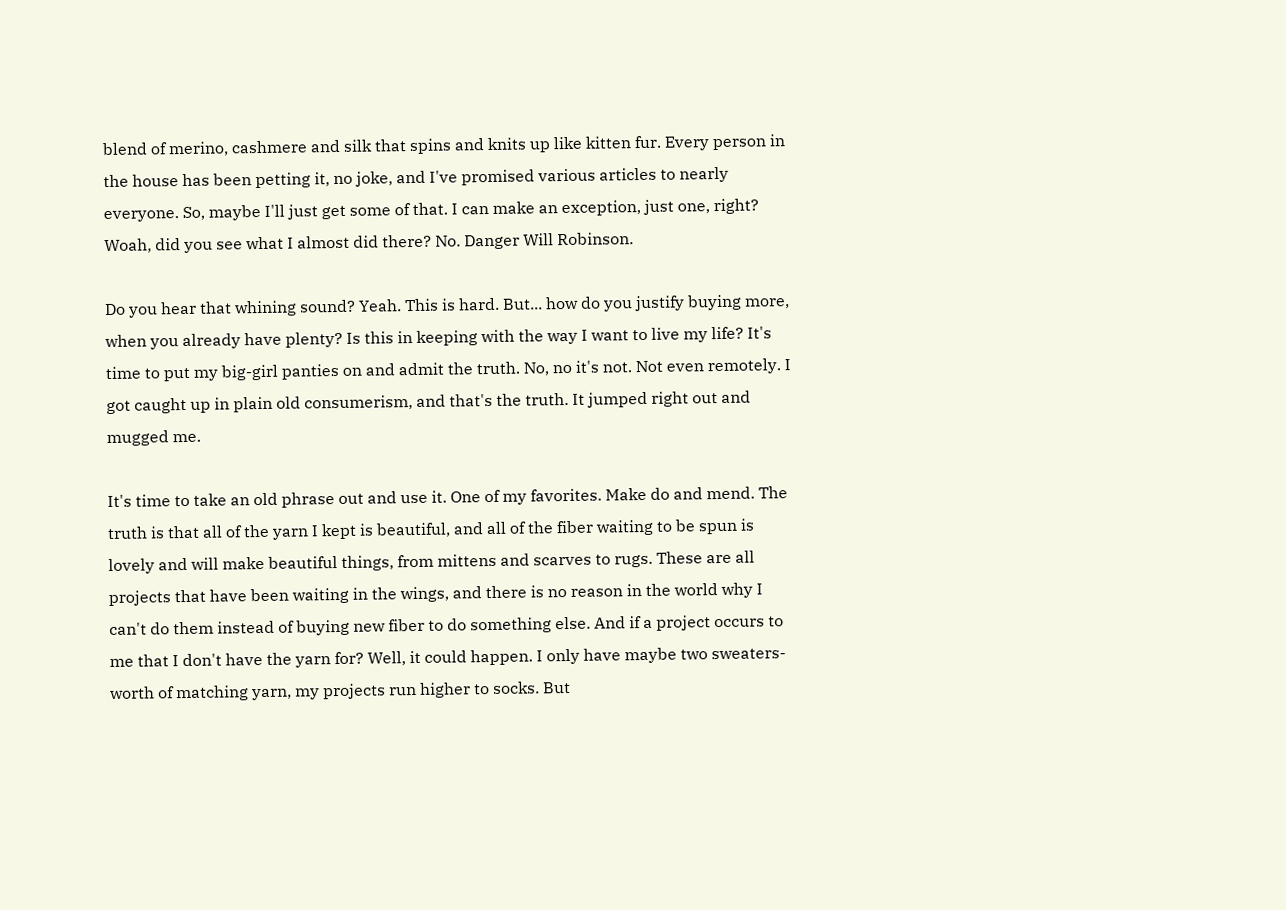blend of merino, cashmere and silk that spins and knits up like kitten fur. Every person in the house has been petting it, no joke, and I've promised various articles to nearly everyone. So, maybe I'll just get some of that. I can make an exception, just one, right? Woah, did you see what I almost did there? No. Danger Will Robinson.

Do you hear that whining sound? Yeah. This is hard. But... how do you justify buying more, when you already have plenty? Is this in keeping with the way I want to live my life? It's time to put my big-girl panties on and admit the truth. No, no it's not. Not even remotely. I got caught up in plain old consumerism, and that's the truth. It jumped right out and mugged me.

It's time to take an old phrase out and use it. One of my favorites. Make do and mend. The truth is that all of the yarn I kept is beautiful, and all of the fiber waiting to be spun is lovely and will make beautiful things, from mittens and scarves to rugs. These are all projects that have been waiting in the wings, and there is no reason in the world why I can't do them instead of buying new fiber to do something else. And if a project occurs to me that I don't have the yarn for? Well, it could happen. I only have maybe two sweaters-worth of matching yarn, my projects run higher to socks. But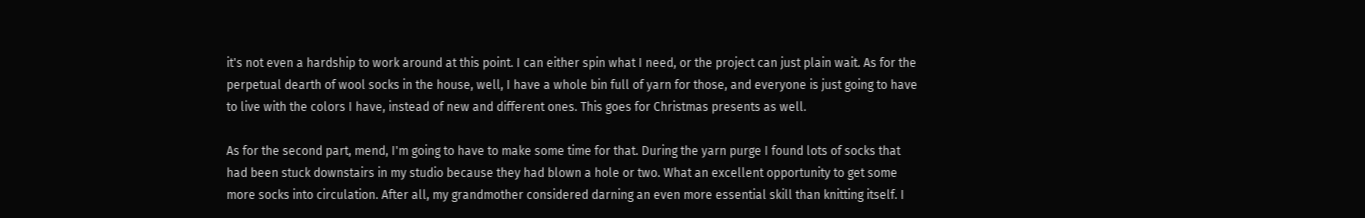it's not even a hardship to work around at this point. I can either spin what I need, or the project can just plain wait. As for the perpetual dearth of wool socks in the house, well, I have a whole bin full of yarn for those, and everyone is just going to have to live with the colors I have, instead of new and different ones. This goes for Christmas presents as well.

As for the second part, mend, I'm going to have to make some time for that. During the yarn purge I found lots of socks that had been stuck downstairs in my studio because they had blown a hole or two. What an excellent opportunity to get some more socks into circulation. After all, my grandmother considered darning an even more essential skill than knitting itself. I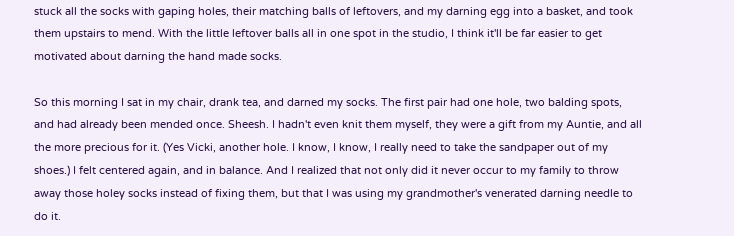stuck all the socks with gaping holes, their matching balls of leftovers, and my darning egg into a basket, and took them upstairs to mend. With the little leftover balls all in one spot in the studio, I think it'll be far easier to get motivated about darning the hand made socks.

So this morning I sat in my chair, drank tea, and darned my socks. The first pair had one hole, two balding spots, and had already been mended once. Sheesh. I hadn't even knit them myself, they were a gift from my Auntie, and all the more precious for it. (Yes Vicki, another hole. I know, I know, I really need to take the sandpaper out of my shoes.) I felt centered again, and in balance. And I realized that not only did it never occur to my family to throw away those holey socks instead of fixing them, but that I was using my grandmother's venerated darning needle to do it.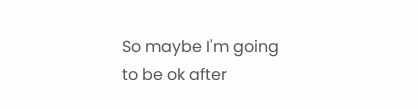So maybe I'm going to be ok after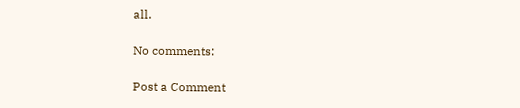all.

No comments:

Post a Comment